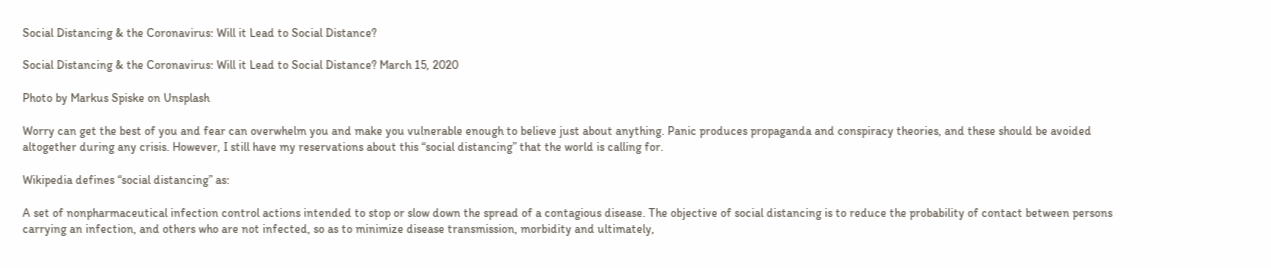Social Distancing & the Coronavirus: Will it Lead to Social Distance?

Social Distancing & the Coronavirus: Will it Lead to Social Distance? March 15, 2020

Photo by Markus Spiske on Unsplash

Worry can get the best of you and fear can overwhelm you and make you vulnerable enough to believe just about anything. Panic produces propaganda and conspiracy theories, and these should be avoided altogether during any crisis. However, I still have my reservations about this “social distancing” that the world is calling for.

Wikipedia defines “social distancing” as:

A set of nonpharmaceutical infection control actions intended to stop or slow down the spread of a contagious disease. The objective of social distancing is to reduce the probability of contact between persons carrying an infection, and others who are not infected, so as to minimize disease transmission, morbidity and ultimately,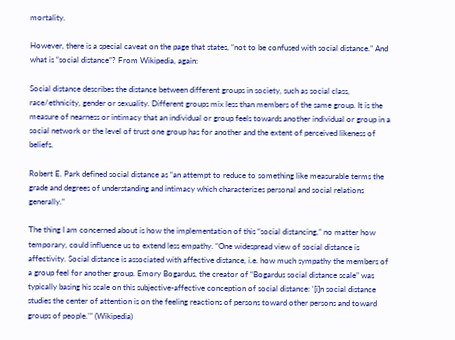mortality.

However, there is a special caveat on the page that states, “not to be confused with social distance.” And what is “social distance”? From Wikipedia, again:

Social distance describes the distance between different groups in society, such as social class, race/ethnicity, gender or sexuality. Different groups mix less than members of the same group. It is the measure of nearness or intimacy that an individual or group feels towards another individual or group in a social network or the level of trust one group has for another and the extent of perceived likeness of beliefs.

Robert E. Park defined social distance as “an attempt to reduce to something like measurable terms the grade and degrees of understanding and intimacy which characterizes personal and social relations generally.”

The thing I am concerned about is how the implementation of this “social distancing,” no matter how temporary, could influence us to extend less empathy. “One widespread view of social distance is affectivity. Social distance is associated with affective distance, i.e. how much sympathy the members of a group feel for another group. Emory Bogardus, the creator of “Bogardus social distance scale” was typically basing his scale on this subjective-affective conception of social distance: ‘[i]n social distance studies the center of attention is on the feeling reactions of persons toward other persons and toward groups of people.’” (Wikipedia)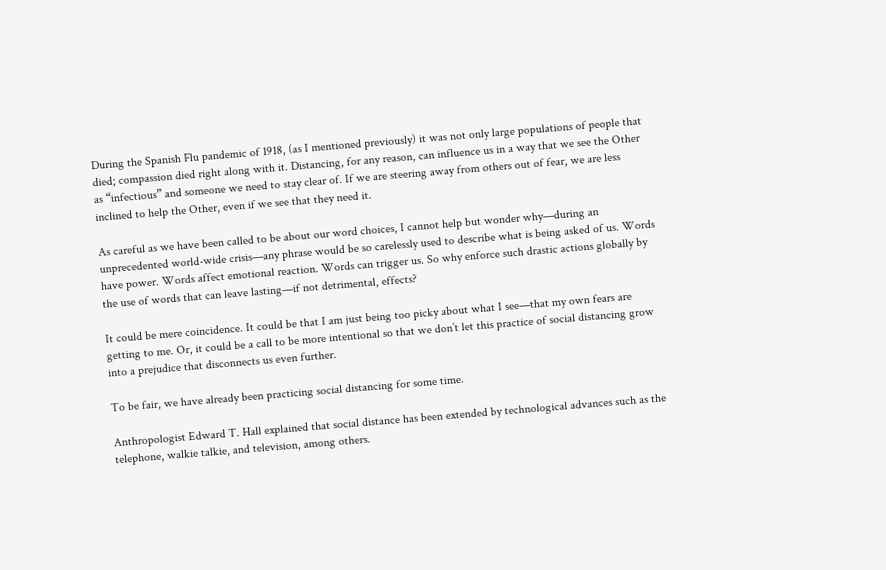During the Spanish Flu pandemic of 1918, (as I mentioned previously) it was not only large populations of people that died; compassion died right along with it. Distancing, for any reason, can influence us in a way that we see the Other as “infectious” and someone we need to stay clear of. If we are steering away from others out of fear, we are less inclined to help the Other, even if we see that they need it.

As careful as we have been called to be about our word choices, I cannot help but wonder why—during an unprecedented world-wide crisis—any phrase would be so carelessly used to describe what is being asked of us. Words have power. Words affect emotional reaction. Words can trigger us. So why enforce such drastic actions globally by the use of words that can leave lasting—if not detrimental, effects?

It could be mere coincidence. It could be that I am just being too picky about what I see—that my own fears are getting to me. Or, it could be a call to be more intentional so that we don’t let this practice of social distancing grow into a prejudice that disconnects us even further.

To be fair, we have already been practicing social distancing for some time.

Anthropologist Edward T. Hall explained that social distance has been extended by technological advances such as the telephone, walkie talkie, and television, among others.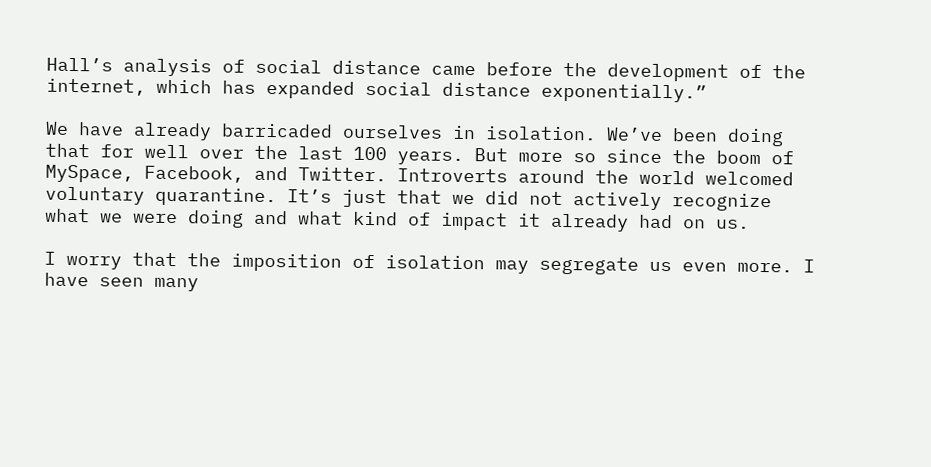Hall’s analysis of social distance came before the development of the internet, which has expanded social distance exponentially.”

We have already barricaded ourselves in isolation. We’ve been doing that for well over the last 100 years. But more so since the boom of MySpace, Facebook, and Twitter. Introverts around the world welcomed voluntary quarantine. It’s just that we did not actively recognize what we were doing and what kind of impact it already had on us.

I worry that the imposition of isolation may segregate us even more. I have seen many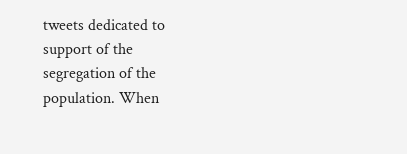tweets dedicated to support of the segregation of the population. When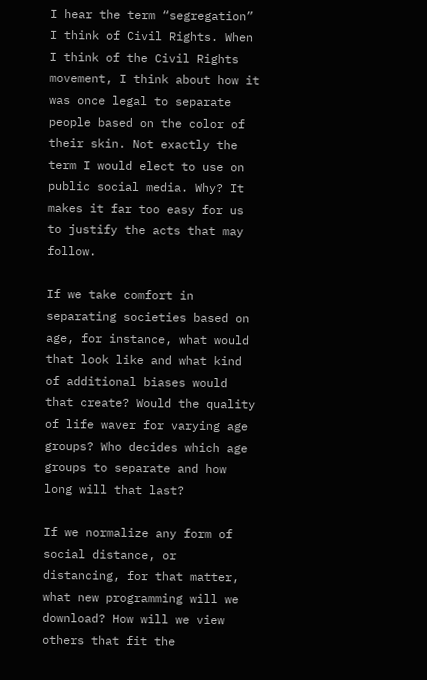I hear the term “segregation” I think of Civil Rights. When I think of the Civil Rights movement, I think about how it was once legal to separate people based on the color of their skin. Not exactly the term I would elect to use on public social media. Why? It makes it far too easy for us to justify the acts that may follow.

If we take comfort in separating societies based on age, for instance, what would that look like and what kind of additional biases would that create? Would the quality of life waver for varying age groups? Who decides which age groups to separate and how long will that last?

If we normalize any form of social distance, or distancing, for that matter, what new programming will we download? How will we view others that fit the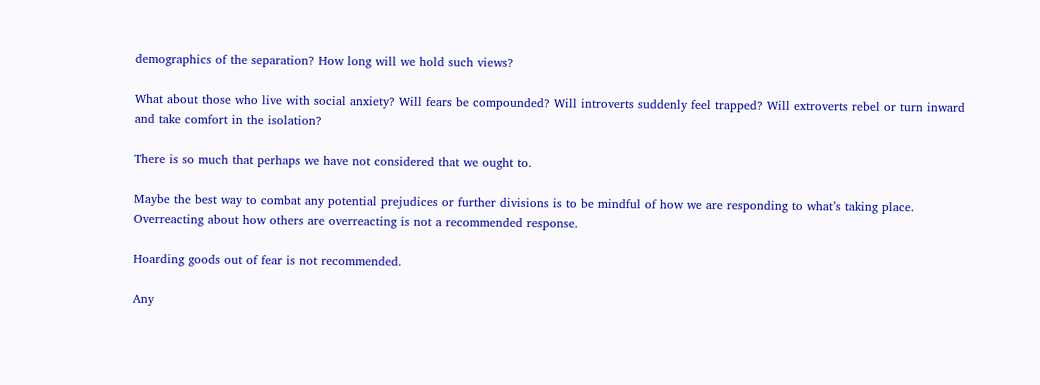demographics of the separation? How long will we hold such views?

What about those who live with social anxiety? Will fears be compounded? Will introverts suddenly feel trapped? Will extroverts rebel or turn inward and take comfort in the isolation?

There is so much that perhaps we have not considered that we ought to.

Maybe the best way to combat any potential prejudices or further divisions is to be mindful of how we are responding to what’s taking place. Overreacting about how others are overreacting is not a recommended response.

Hoarding goods out of fear is not recommended.

Any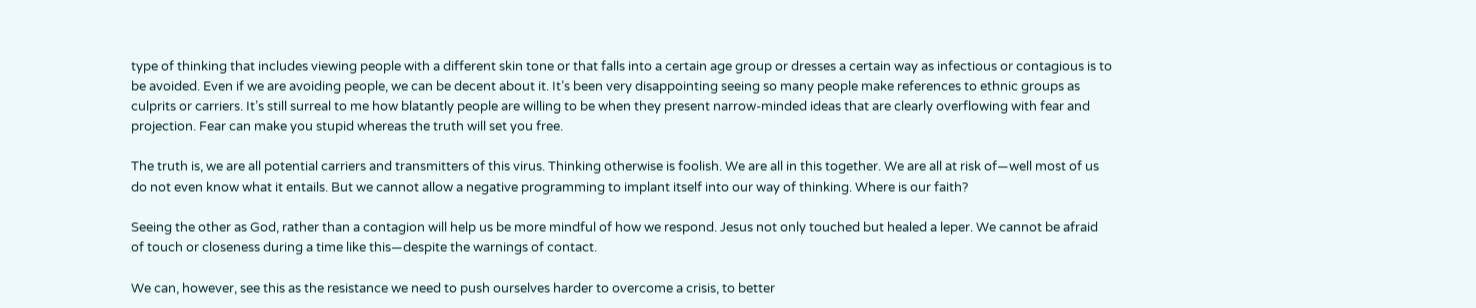type of thinking that includes viewing people with a different skin tone or that falls into a certain age group or dresses a certain way as infectious or contagious is to be avoided. Even if we are avoiding people, we can be decent about it. It’s been very disappointing seeing so many people make references to ethnic groups as culprits or carriers. It’s still surreal to me how blatantly people are willing to be when they present narrow-minded ideas that are clearly overflowing with fear and projection. Fear can make you stupid whereas the truth will set you free.

The truth is, we are all potential carriers and transmitters of this virus. Thinking otherwise is foolish. We are all in this together. We are all at risk of—well most of us do not even know what it entails. But we cannot allow a negative programming to implant itself into our way of thinking. Where is our faith?

Seeing the other as God, rather than a contagion will help us be more mindful of how we respond. Jesus not only touched but healed a leper. We cannot be afraid of touch or closeness during a time like this—despite the warnings of contact.

We can, however, see this as the resistance we need to push ourselves harder to overcome a crisis, to better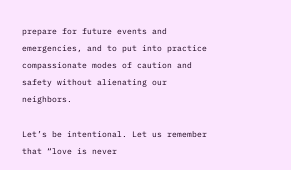prepare for future events and emergencies, and to put into practice compassionate modes of caution and safety without alienating our neighbors.

Let’s be intentional. Let us remember that “love is never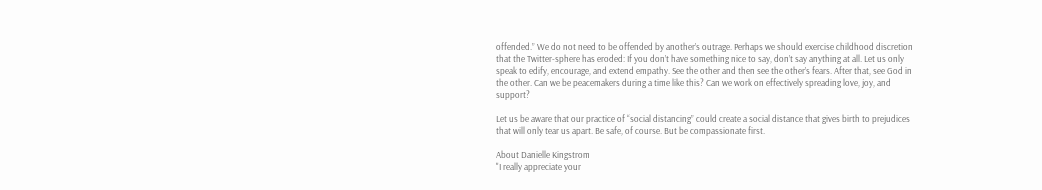offended.” We do not need to be offended by another’s outrage. Perhaps we should exercise childhood discretion that the Twitter-sphere has eroded: If you don’t have something nice to say, don’t say anything at all. Let us only speak to edify, encourage, and extend empathy. See the other and then see the other’s fears. After that, see God in the other. Can we be peacemakers during a time like this? Can we work on effectively spreading love, joy, and support?

Let us be aware that our practice of “social distancing” could create a social distance that gives birth to prejudices that will only tear us apart. Be safe, of course. But be compassionate first.

About Danielle Kingstrom
"I really appreciate your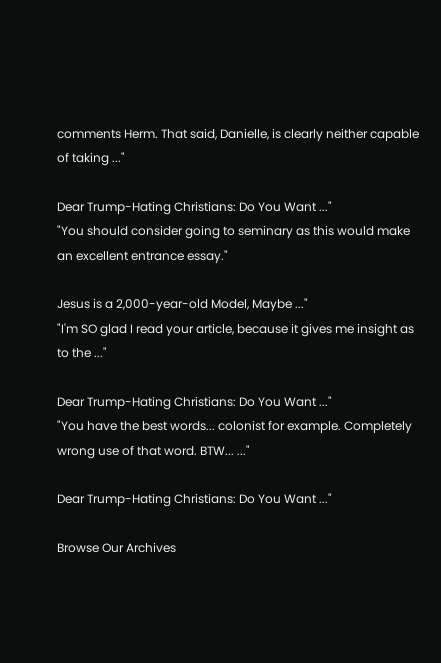comments Herm. That said, Danielle, is clearly neither capable of taking ..."

Dear Trump-Hating Christians: Do You Want ..."
"You should consider going to seminary as this would make an excellent entrance essay."

Jesus is a 2,000-year-old Model, Maybe ..."
"I'm SO glad I read your article, because it gives me insight as to the ..."

Dear Trump-Hating Christians: Do You Want ..."
"You have the best words... colonist for example. Completely wrong use of that word. BTW... ..."

Dear Trump-Hating Christians: Do You Want ..."

Browse Our Archives